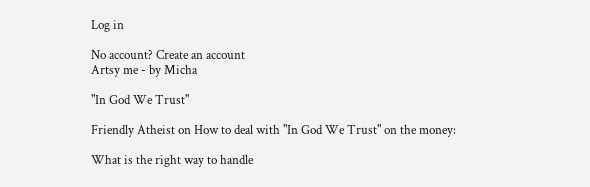Log in

No account? Create an account
Artsy me - by Micha

"In God We Trust"

Friendly Atheist on How to deal with "In God We Trust" on the money:

What is the right way to handle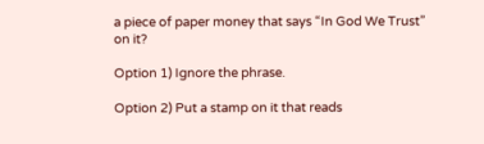a piece of paper money that says “In God We Trust” on it?

Option 1) Ignore the phrase.

Option 2) Put a stamp on it that reads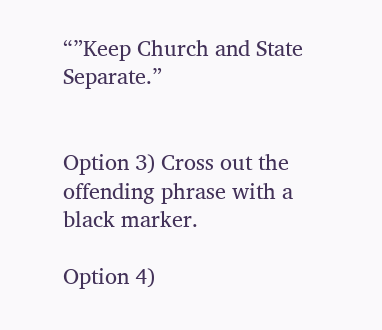“”Keep Church and State Separate.”


Option 3) Cross out the offending phrase with a black marker.

Option 4)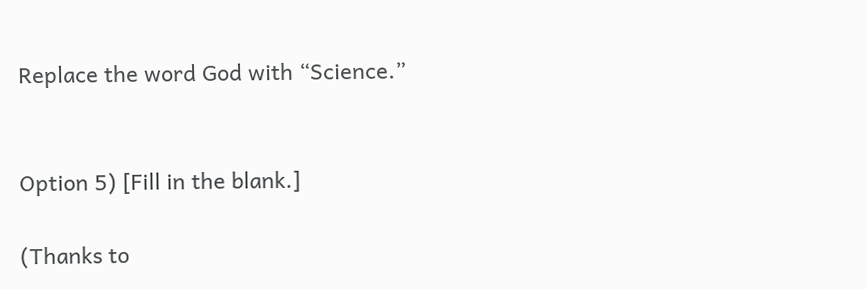Replace the word God with “Science.”


Option 5) [Fill in the blank.]

(Thanks to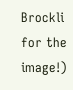Brockli for the image!)